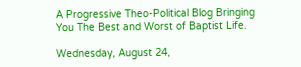A Progressive Theo-Political Blog Bringing You The Best and Worst of Baptist Life.

Wednesday, August 24,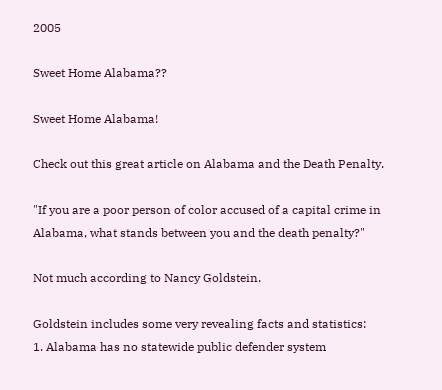2005

Sweet Home Alabama??

Sweet Home Alabama!

Check out this great article on Alabama and the Death Penalty.

"If you are a poor person of color accused of a capital crime in Alabama, what stands between you and the death penalty?"

Not much according to Nancy Goldstein.

Goldstein includes some very revealing facts and statistics:
1. Alabama has no statewide public defender system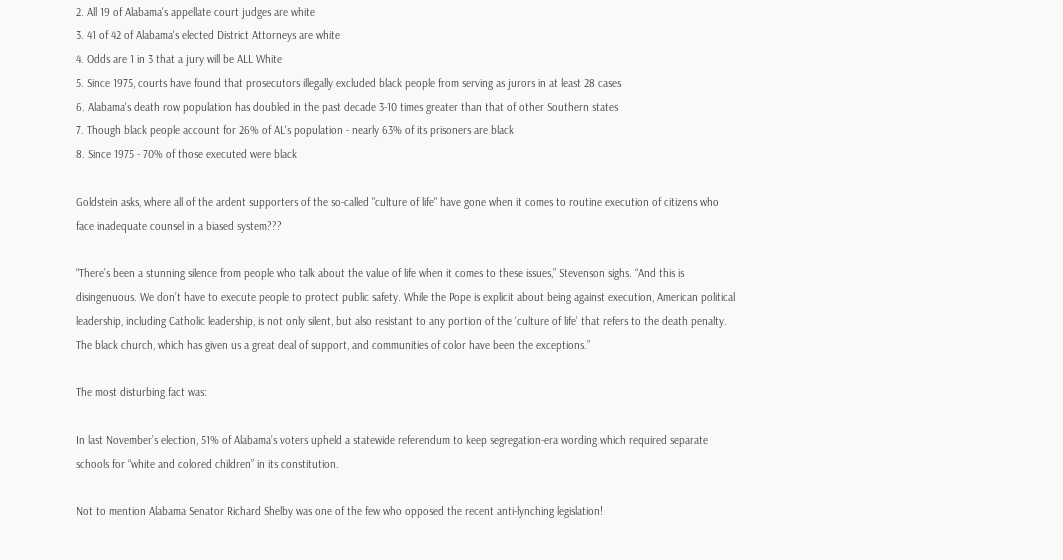2. All 19 of Alabama's appellate court judges are white
3. 41 of 42 of Alabama's elected District Attorneys are white
4. Odds are 1 in 3 that a jury will be ALL White
5. Since 1975, courts have found that prosecutors illegally excluded black people from serving as jurors in at least 28 cases
6. Alabama's death row population has doubled in the past decade 3-10 times greater than that of other Southern states
7. Though black people account for 26% of AL's population - nearly 63% of its prisoners are black
8. Since 1975 - 70% of those executed were black

Goldstein asks, where all of the ardent supporters of the so-called "culture of life" have gone when it comes to routine execution of citizens who face inadequate counsel in a biased system???

“There’s been a stunning silence from people who talk about the value of life when it comes to these issues,” Stevenson sighs. “And this is disingenuous. We don’t have to execute people to protect public safety. While the Pope is explicit about being against execution, American political leadership, including Catholic leadership, is not only silent, but also resistant to any portion of the ‘culture of life’ that refers to the death penalty. The black church, which has given us a great deal of support, and communities of color have been the exceptions.”

The most disturbing fact was:

In last November’s election, 51% of Alabama’s voters upheld a statewide referendum to keep segregation-era wording which required separate schools for “white and colored children” in its constitution.

Not to mention Alabama Senator Richard Shelby was one of the few who opposed the recent anti-lynching legislation!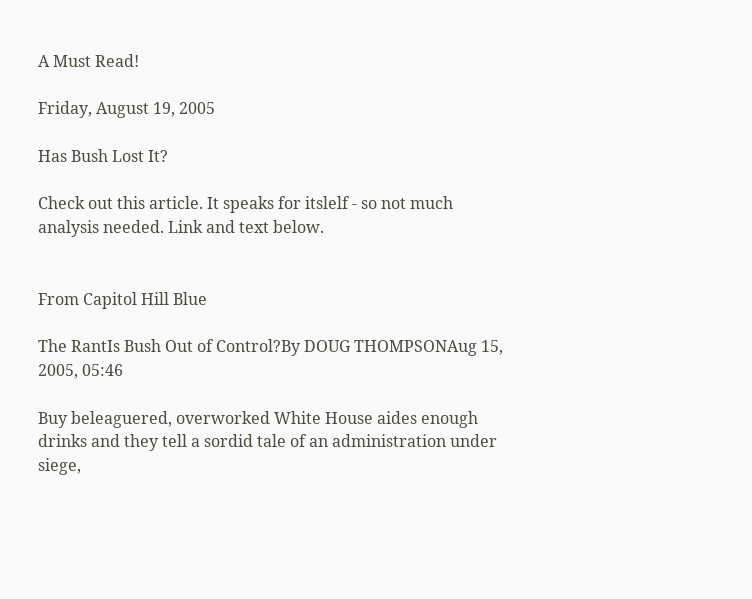A Must Read!

Friday, August 19, 2005

Has Bush Lost It?

Check out this article. It speaks for itslelf - so not much analysis needed. Link and text below.


From Capitol Hill Blue

The RantIs Bush Out of Control?By DOUG THOMPSONAug 15, 2005, 05:46

Buy beleaguered, overworked White House aides enough drinks and they tell a sordid tale of an administration under siege,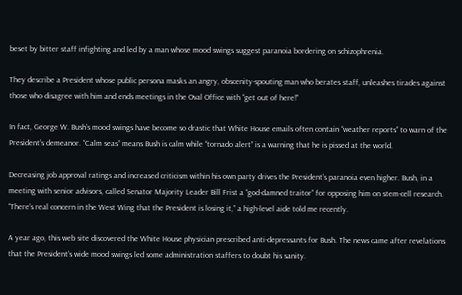beset by bitter staff infighting and led by a man whose mood swings suggest paranoia bordering on schizophrenia.

They describe a President whose public persona masks an angry, obscenity-spouting man who berates staff, unleashes tirades against those who disagree with him and ends meetings in the Oval Office with “get out of here!”

In fact, George W. Bush’s mood swings have become so drastic that White House emails often contain “weather reports” to warn of the President’s demeanor. “Calm seas” means Bush is calm while “tornado alert” is a warning that he is pissed at the world.

Decreasing job approval ratings and increased criticism within his own party drives the President’s paranoia even higher. Bush, in a meeting with senior advisors, called Senator Majority Leader Bill Frist a “god-damned traitor” for opposing him on stem-cell research.
“There’s real concern in the West Wing that the President is losing it,” a high-level aide told me recently.

A year ago, this web site discovered the White House physician prescribed anti-depressants for Bush. The news came after revelations that the President’s wide mood swings led some administration staffers to doubt his sanity.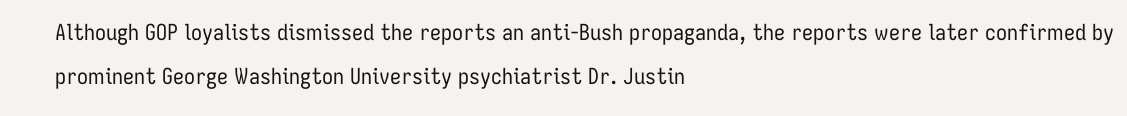Although GOP loyalists dismissed the reports an anti-Bush propaganda, the reports were later confirmed by prominent George Washington University psychiatrist Dr. Justin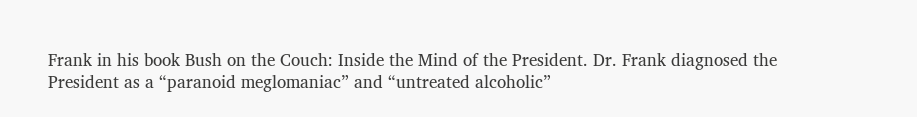Frank in his book Bush on the Couch: Inside the Mind of the President. Dr. Frank diagnosed the President as a “paranoid meglomaniac” and “untreated alcoholic”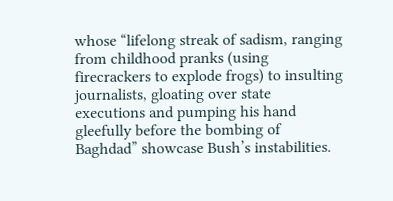whose “lifelong streak of sadism, ranging from childhood pranks (using firecrackers to explode frogs) to insulting journalists, gloating over state executions and pumping his hand gleefully before the bombing of Baghdad” showcase Bush’s instabilities.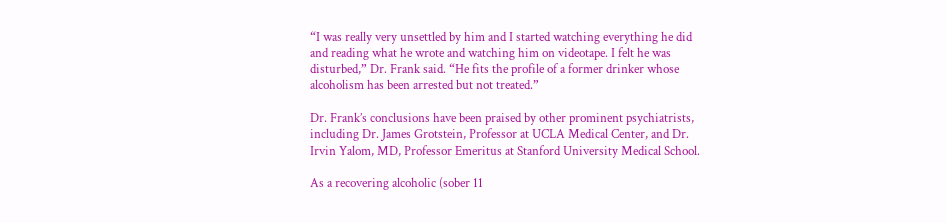“I was really very unsettled by him and I started watching everything he did and reading what he wrote and watching him on videotape. I felt he was disturbed,” Dr. Frank said. “He fits the profile of a former drinker whose alcoholism has been arrested but not treated.”

Dr. Frank’s conclusions have been praised by other prominent psychiatrists, including Dr. James Grotstein, Professor at UCLA Medical Center, and Dr. Irvin Yalom, MD, Professor Emeritus at Stanford University Medical School.

As a recovering alcoholic (sober 11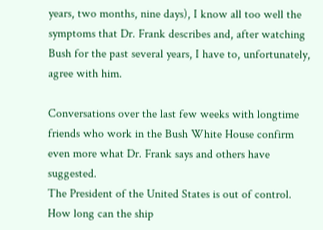years, two months, nine days), I know all too well the symptoms that Dr. Frank describes and, after watching Bush for the past several years, I have to, unfortunately, agree with him.

Conversations over the last few weeks with longtime friends who work in the Bush White House confirm even more what Dr. Frank says and others have suggested.
The President of the United States is out of control. How long can the ship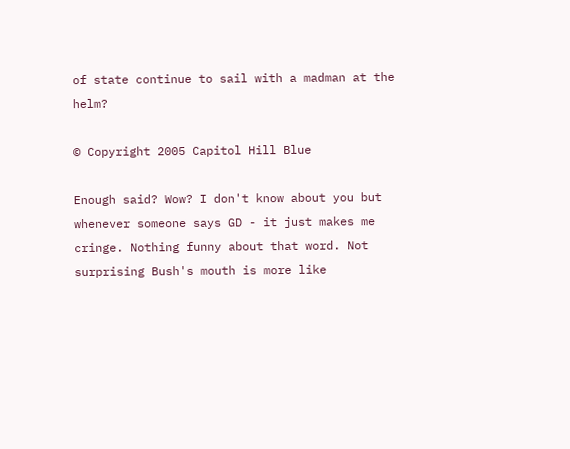of state continue to sail with a madman at the helm?

© Copyright 2005 Capitol Hill Blue

Enough said? Wow? I don't know about you but whenever someone says GD - it just makes me cringe. Nothing funny about that word. Not surprising Bush's mouth is more like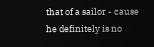that of a sailor - cause he definitely is no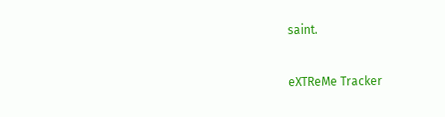saint.


eXTReMe Tracker